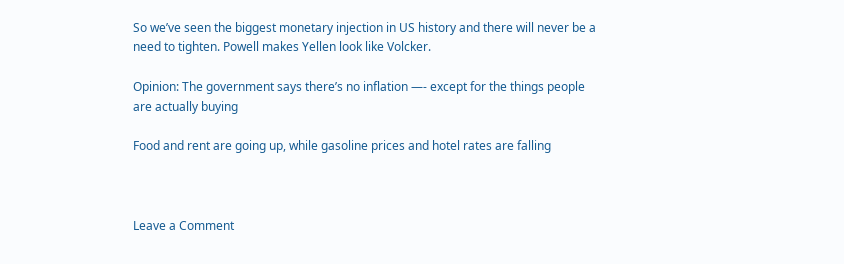So we’ve seen the biggest monetary injection in US history and there will never be a need to tighten. Powell makes Yellen look like Volcker.

Opinion: The government says there’s no inflation —- except for the things people are actually buying

Food and rent are going up, while gasoline prices and hotel rates are falling



Leave a Comment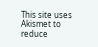This site uses Akismet to reduce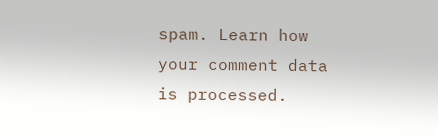spam. Learn how your comment data is processed.